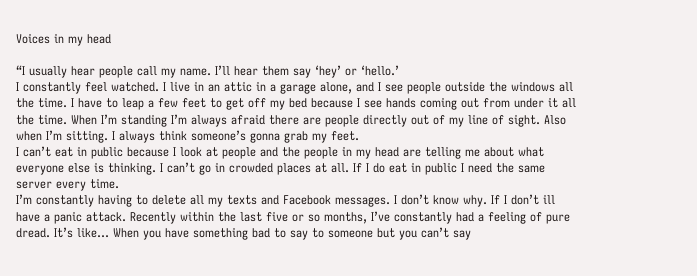Voices in my head

“I usually hear people call my name. I’ll hear them say ‘hey’ or ‘hello.’
I constantly feel watched. I live in an attic in a garage alone, and I see people outside the windows all the time. I have to leap a few feet to get off my bed because I see hands coming out from under it all the time. When I’m standing I’m always afraid there are people directly out of my line of sight. Also when I’m sitting. I always think someone’s gonna grab my feet.
I can’t eat in public because I look at people and the people in my head are telling me about what everyone else is thinking. I can’t go in crowded places at all. If I do eat in public I need the same server every time.
I’m constantly having to delete all my texts and Facebook messages. I don’t know why. If I don’t ill have a panic attack. Recently within the last five or so months, I’ve constantly had a feeling of pure dread. It’s like… When you have something bad to say to someone but you can’t say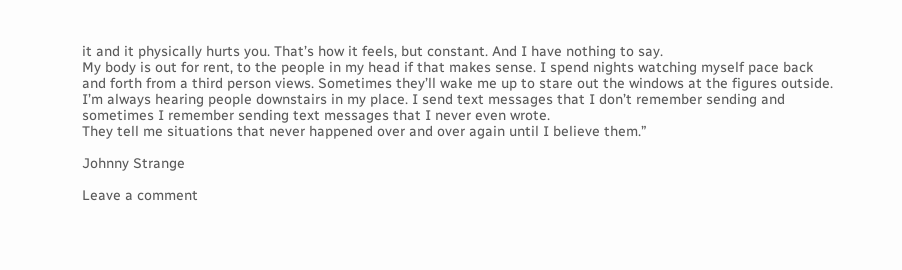it and it physically hurts you. That’s how it feels, but constant. And I have nothing to say.
My body is out for rent, to the people in my head if that makes sense. I spend nights watching myself pace back and forth from a third person views. Sometimes they’ll wake me up to stare out the windows at the figures outside.
I’m always hearing people downstairs in my place. I send text messages that I don’t remember sending and sometimes I remember sending text messages that I never even wrote.
They tell me situations that never happened over and over again until I believe them.”

Johnny Strange

Leave a comment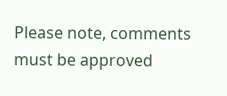Please note, comments must be approved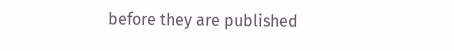before they are published